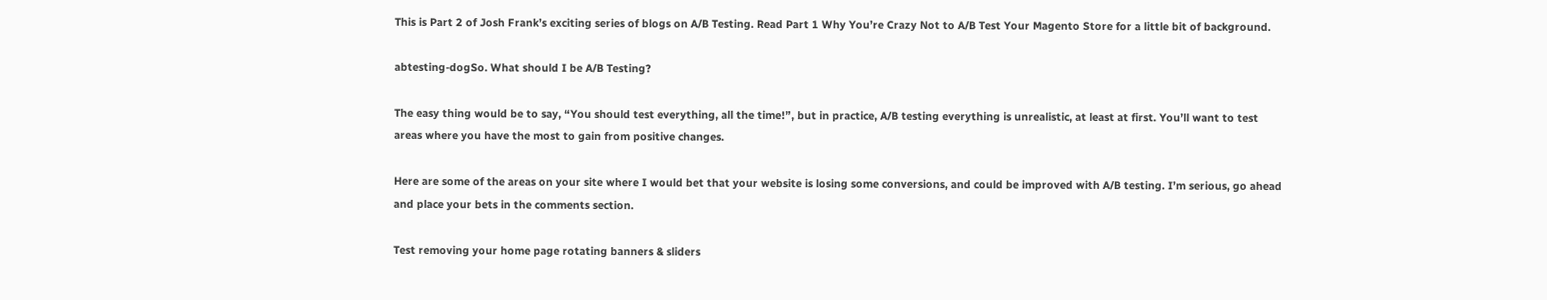This is Part 2 of Josh Frank’s exciting series of blogs on A/B Testing. Read Part 1 Why You’re Crazy Not to A/B Test Your Magento Store for a little bit of background.

abtesting-dogSo. What should I be A/B Testing?

The easy thing would be to say, “You should test everything, all the time!”, but in practice, A/B testing everything is unrealistic, at least at first. You’ll want to test areas where you have the most to gain from positive changes.

Here are some of the areas on your site where I would bet that your website is losing some conversions, and could be improved with A/B testing. I’m serious, go ahead and place your bets in the comments section.

Test removing your home page rotating banners & sliders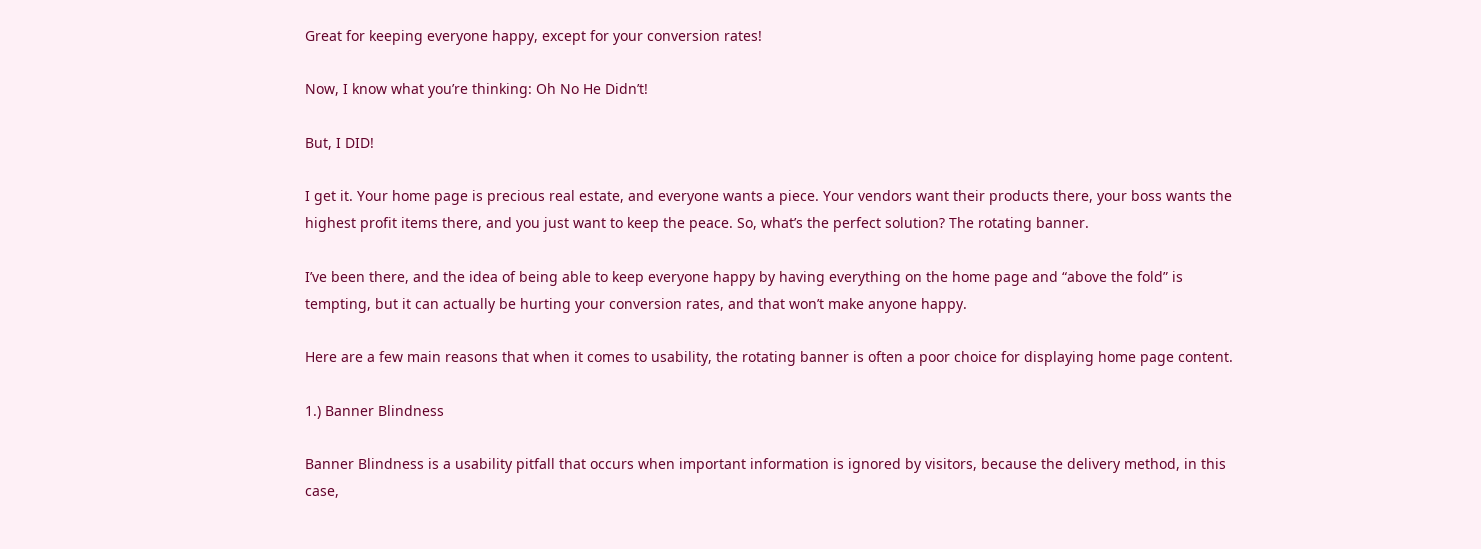Great for keeping everyone happy, except for your conversion rates!

Now, I know what you’re thinking: Oh No He Didn’t!

But, I DID!

I get it. Your home page is precious real estate, and everyone wants a piece. Your vendors want their products there, your boss wants the highest profit items there, and you just want to keep the peace. So, what’s the perfect solution? The rotating banner.

I’ve been there, and the idea of being able to keep everyone happy by having everything on the home page and “above the fold” is tempting, but it can actually be hurting your conversion rates, and that won’t make anyone happy.

Here are a few main reasons that when it comes to usability, the rotating banner is often a poor choice for displaying home page content.

1.) Banner Blindness

Banner Blindness is a usability pitfall that occurs when important information is ignored by visitors, because the delivery method, in this case,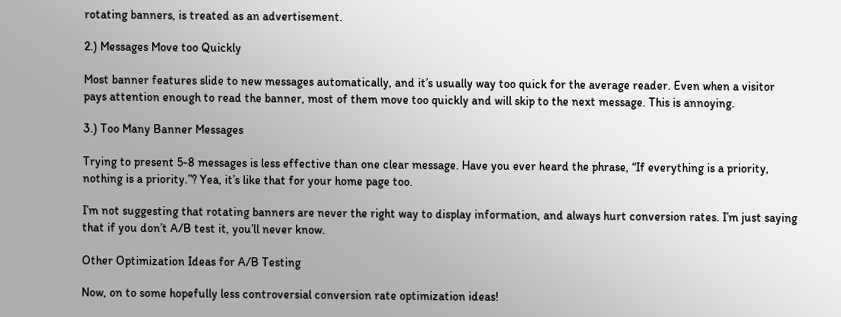rotating banners, is treated as an advertisement.

2.) Messages Move too Quickly

Most banner features slide to new messages automatically, and it’s usually way too quick for the average reader. Even when a visitor pays attention enough to read the banner, most of them move too quickly and will skip to the next message. This is annoying.

3.) Too Many Banner Messages

Trying to present 5-8 messages is less effective than one clear message. Have you ever heard the phrase, “If everything is a priority, nothing is a priority.”? Yea, it’s like that for your home page too.

I’m not suggesting that rotating banners are never the right way to display information, and always hurt conversion rates. I’m just saying that if you don’t A/B test it, you’ll never know.

Other Optimization Ideas for A/B Testing

Now, on to some hopefully less controversial conversion rate optimization ideas!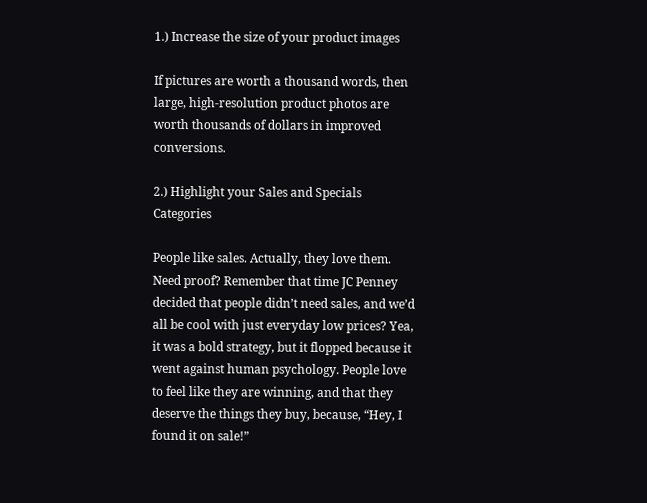1.) Increase the size of your product images

If pictures are worth a thousand words, then large, high-resolution product photos are worth thousands of dollars in improved conversions.

2.) Highlight your Sales and Specials Categories

People like sales. Actually, they love them. Need proof? Remember that time JC Penney decided that people didn’t need sales, and we’d all be cool with just everyday low prices? Yea, it was a bold strategy, but it flopped because it went against human psychology. People love to feel like they are winning, and that they deserve the things they buy, because, “Hey, I found it on sale!”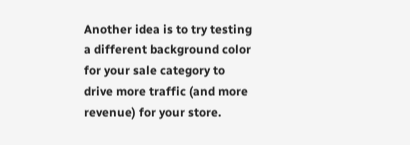Another idea is to try testing a different background color for your sale category to drive more traffic (and more revenue) for your store.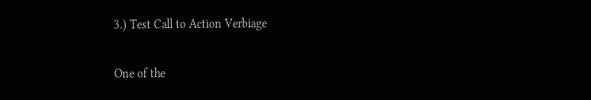3.) Test Call to Action Verbiage

One of the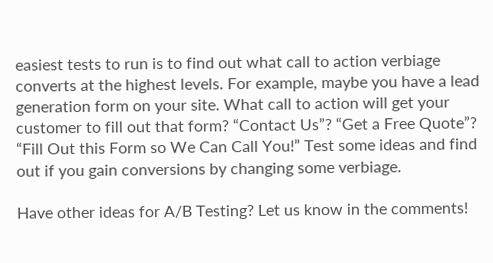easiest tests to run is to find out what call to action verbiage converts at the highest levels. For example, maybe you have a lead generation form on your site. What call to action will get your customer to fill out that form? “Contact Us”? “Get a Free Quote”? “Fill Out this Form so We Can Call You!” Test some ideas and find out if you gain conversions by changing some verbiage.

Have other ideas for A/B Testing? Let us know in the comments!